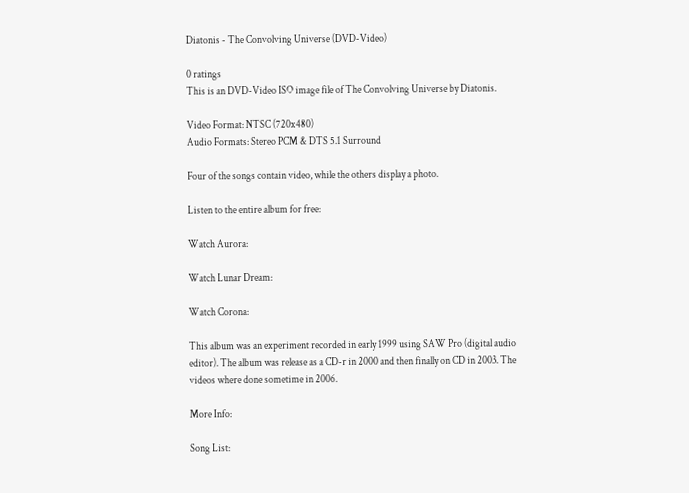Diatonis - The Convolving Universe (DVD-Video)

0 ratings
This is an DVD-Video ISO image file of The Convolving Universe by Diatonis.

Video Format: NTSC (720x480)
Audio Formats: Stereo PCM & DTS 5.1 Surround

Four of the songs contain video, while the others display a photo.

Listen to the entire album for free:

Watch Aurora:

Watch Lunar Dream:

Watch Corona:

This album was an experiment recorded in early 1999 using SAW Pro (digital audio editor). The album was release as a CD-r in 2000 and then finally on CD in 2003. The videos where done sometime in 2006.

More Info:

Song List: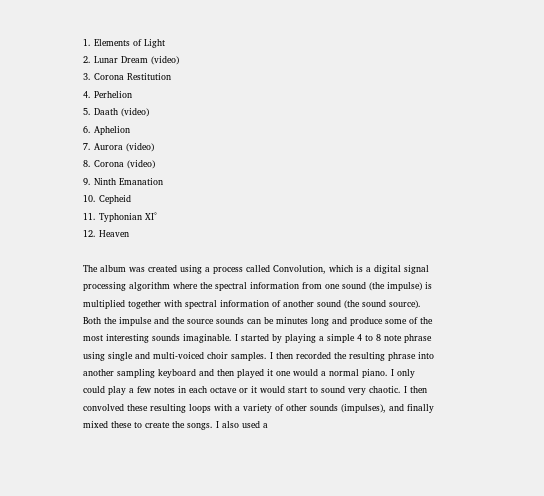1. Elements of Light
2. Lunar Dream (video)
3. Corona Restitution
4. Perhelion
5. Daath (video)
6. Aphelion
7. Aurora (video)
8. Corona (video)
9. Ninth Emanation
10. Cepheid
11. Typhonian XI°
12. Heaven

The album was created using a process called Convolution, which is a digital signal processing algorithm where the spectral information from one sound (the impulse) is multiplied together with spectral information of another sound (the sound source). Both the impulse and the source sounds can be minutes long and produce some of the most interesting sounds imaginable. I started by playing a simple 4 to 8 note phrase using single and multi-voiced choir samples. I then recorded the resulting phrase into another sampling keyboard and then played it one would a normal piano. I only could play a few notes in each octave or it would start to sound very chaotic. I then convolved these resulting loops with a variety of other sounds (impulses), and finally mixed these to create the songs. I also used a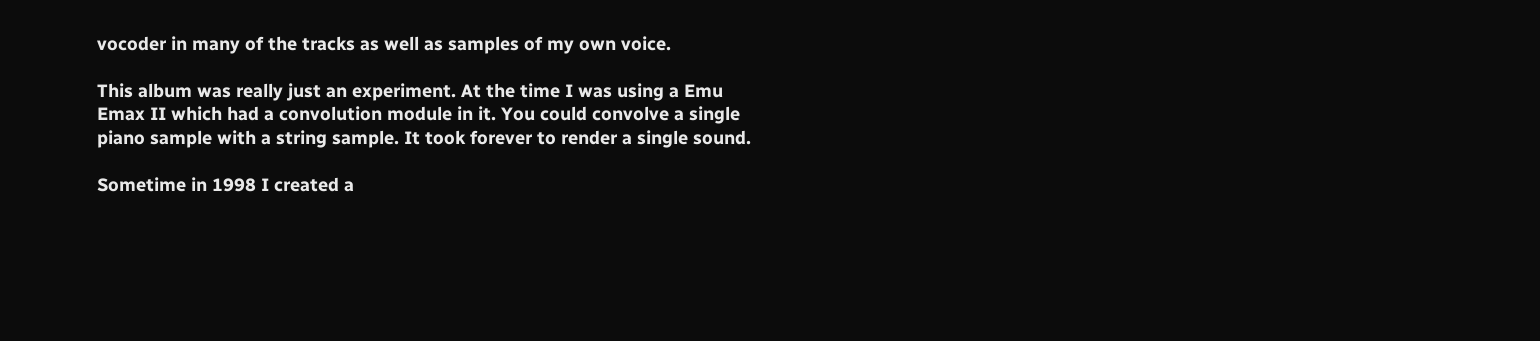vocoder in many of the tracks as well as samples of my own voice.

This album was really just an experiment. At the time I was using a Emu Emax II which had a convolution module in it. You could convolve a single piano sample with a string sample. It took forever to render a single sound.

Sometime in 1998 I created a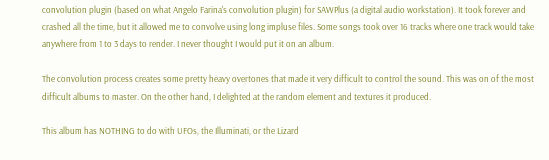convolution plugin (based on what Angelo Farina's convolution plugin) for SAWPlus (a digital audio workstation). It took forever and crashed all the time, but it allowed me to convolve using long impluse files. Some songs took over 16 tracks where one track would take anywhere from 1 to 3 days to render. I never thought I would put it on an album.

The convolution process creates some pretty heavy overtones that made it very difficult to control the sound. This was on of the most difficult albums to master. On the other hand, I delighted at the random element and textures it produced.

This album has NOTHING to do with UFOs, the Illuminati, or the Lizard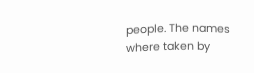people. The names where taken by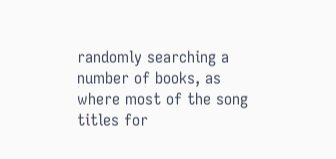randomly searching a number of books, as where most of the song titles for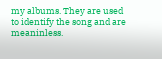my albums. They are used to identify the song and are meaninless.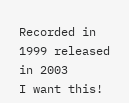Recorded in 1999 released in 2003
I want this!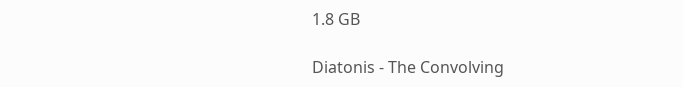1.8 GB

Diatonis - The Convolving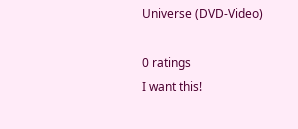Universe (DVD-Video)

0 ratings
I want this!